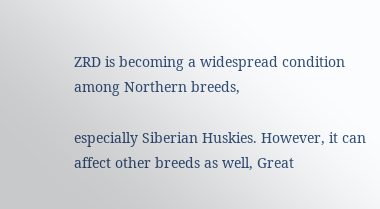ZRD is becoming a widespread condition among Northern breeds,

especially Siberian Huskies. However, it can affect other breeds as well, Great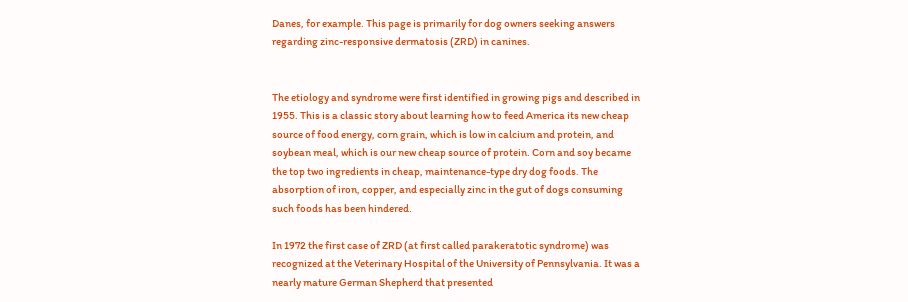Danes, for example. This page is primarily for dog owners seeking answers regarding zinc-responsive dermatosis (ZRD) in canines.


The etiology and syndrome were first identified in growing pigs and described in 1955. This is a classic story about learning how to feed America its new cheap source of food energy, corn grain, which is low in calcium and protein, and soybean meal, which is our new cheap source of protein. Corn and soy became the top two ingredients in cheap, maintenance-type dry dog foods. The absorption of iron, copper, and especially zinc in the gut of dogs consuming such foods has been hindered.

In 1972 the first case of ZRD (at first called parakeratotic syndrome) was recognized at the Veterinary Hospital of the University of Pennsylvania. It was a nearly mature German Shepherd that presented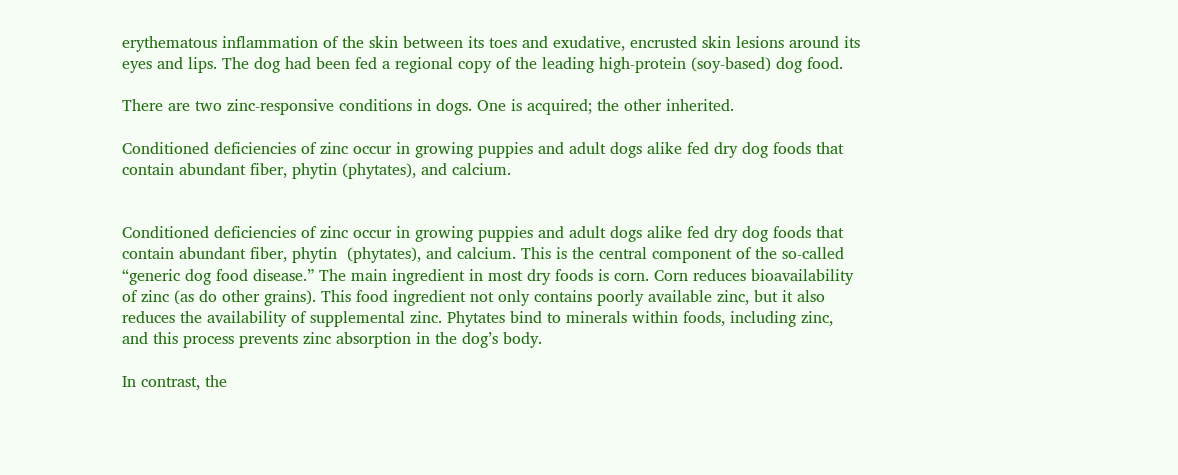erythematous inflammation of the skin between its toes and exudative, encrusted skin lesions around its eyes and lips. The dog had been fed a regional copy of the leading high-protein (soy-based) dog food.

There are two zinc-responsive conditions in dogs. One is acquired; the other inherited.

Conditioned deficiencies of zinc occur in growing puppies and adult dogs alike fed dry dog foods that contain abundant fiber, phytin (phytates), and calcium.


Conditioned deficiencies of zinc occur in growing puppies and adult dogs alike fed dry dog foods that contain abundant fiber, phytin  (phytates), and calcium. This is the central component of the so-called “generic dog food disease.” The main ingredient in most dry foods is corn. Corn reduces bioavailability  of zinc (as do other grains). This food ingredient not only contains poorly available zinc, but it also reduces the availability of supplemental zinc. Phytates bind to minerals within foods, including zinc, and this process prevents zinc absorption in the dog’s body.

In contrast, the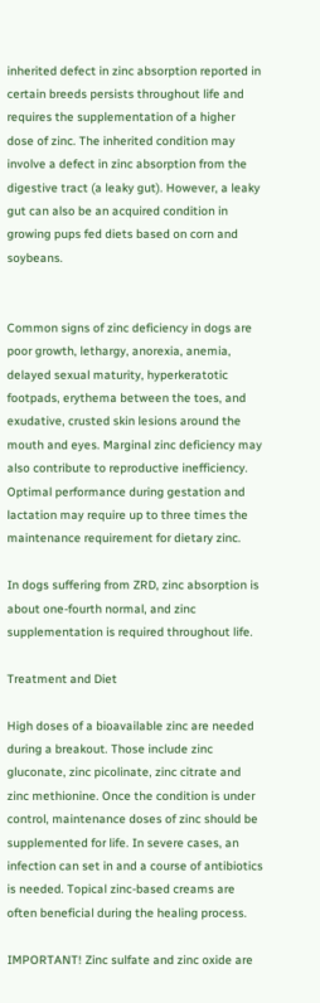inherited defect in zinc absorption reported in certain breeds persists throughout life and requires the supplementation of a higher dose of zinc. The inherited condition may involve a defect in zinc absorption from the digestive tract (a leaky gut). However, a leaky gut can also be an acquired condition in growing pups fed diets based on corn and soybeans.


Common signs of zinc deficiency in dogs are poor growth, lethargy, anorexia, anemia, delayed sexual maturity, hyperkeratotic footpads, erythema between the toes, and exudative, crusted skin lesions around the mouth and eyes. Marginal zinc deficiency may also contribute to reproductive inefficiency. Optimal performance during gestation and lactation may require up to three times the maintenance requirement for dietary zinc.

In dogs suffering from ZRD, zinc absorption is about one-fourth normal, and zinc supplementation is required throughout life.

Treatment and Diet

High doses of a bioavailable zinc are needed during a breakout. Those include zinc gluconate, zinc picolinate, zinc citrate and zinc methionine. Once the condition is under control, maintenance doses of zinc should be supplemented for life. In severe cases, an infection can set in and a course of antibiotics is needed. Topical zinc-based creams are often beneficial during the healing process.

IMPORTANT! Zinc sulfate and zinc oxide are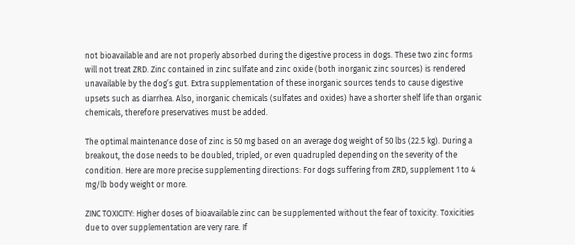not bioavailable and are not properly absorbed during the digestive process in dogs. These two zinc forms will not treat ZRD. Zinc contained in zinc sulfate and zinc oxide (both inorganic zinc sources) is rendered unavailable by the dog’s gut. Extra supplementation of these inorganic sources tends to cause digestive upsets such as diarrhea. Also, inorganic chemicals (sulfates and oxides) have a shorter shelf life than organic chemicals, therefore preservatives must be added.

The optimal maintenance dose of zinc is 50 mg based on an average dog weight of 50 lbs (22.5 kg). During a breakout, the dose needs to be doubled, tripled, or even quadrupled depending on the severity of the condition. Here are more precise supplementing directions: For dogs suffering from ZRD, supplement 1 to 4 mg/lb body weight or more.

ZINC TOXICITY: Higher doses of bioavailable zinc can be supplemented without the fear of toxicity. Toxicities due to over supplementation are very rare. If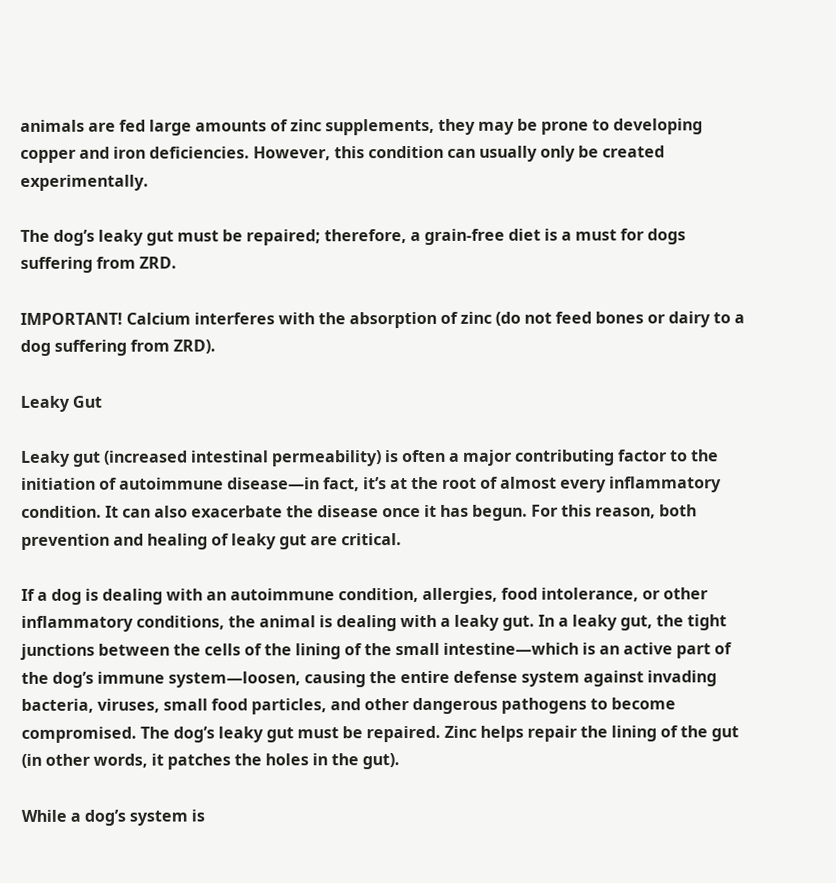animals are fed large amounts of zinc supplements, they may be prone to developing copper and iron deficiencies. However, this condition can usually only be created experimentally.

The dog’s leaky gut must be repaired; therefore, a grain-free diet is a must for dogs suffering from ZRD.

IMPORTANT! Calcium interferes with the absorption of zinc (do not feed bones or dairy to a dog suffering from ZRD).

Leaky Gut

Leaky gut (increased intestinal permeability) is often a major contributing factor to the initiation of autoimmune disease—in fact, it’s at the root of almost every inflammatory condition. It can also exacerbate the disease once it has begun. For this reason, both prevention and healing of leaky gut are critical.

If a dog is dealing with an autoimmune condition, allergies, food intolerance, or other inflammatory conditions, the animal is dealing with a leaky gut. In a leaky gut, the tight junctions between the cells of the lining of the small intestine—which is an active part of the dog’s immune system—loosen, causing the entire defense system against invading bacteria, viruses, small food particles, and other dangerous pathogens to become compromised. The dog’s leaky gut must be repaired. Zinc helps repair the lining of the gut (in other words, it patches the holes in the gut).

While a dog’s system is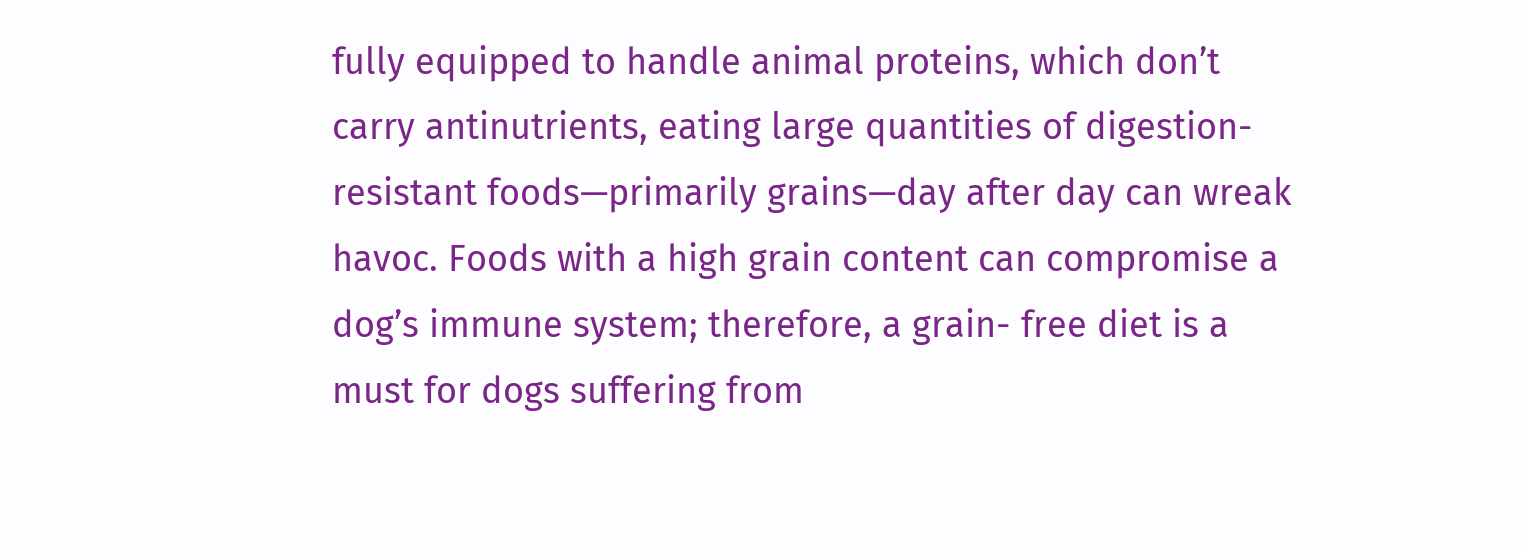fully equipped to handle animal proteins, which don’t carry antinutrients, eating large quantities of digestion-resistant foods—primarily grains—day after day can wreak havoc. Foods with a high grain content can compromise a dog’s immune system; therefore, a grain- free diet is a must for dogs suffering from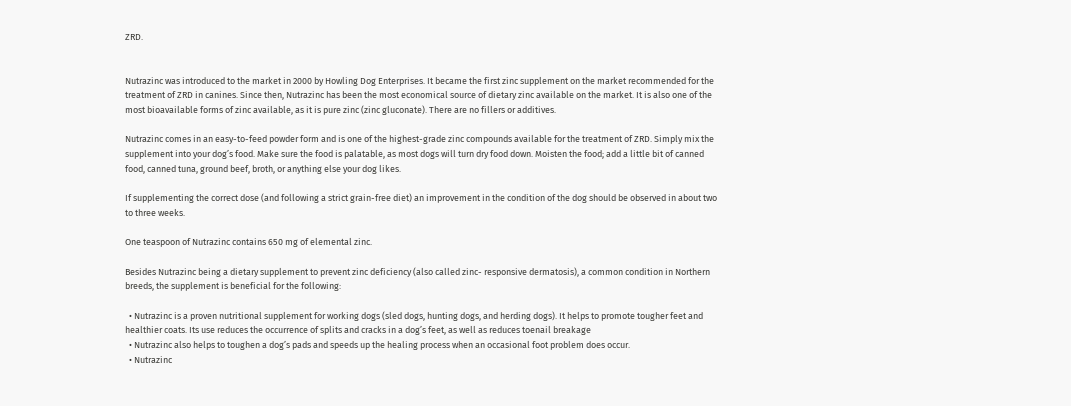ZRD.


Nutrazinc was introduced to the market in 2000 by Howling Dog Enterprises. It became the first zinc supplement on the market recommended for the treatment of ZRD in canines. Since then, Nutrazinc has been the most economical source of dietary zinc available on the market. It is also one of the most bioavailable forms of zinc available, as it is pure zinc (zinc gluconate). There are no fillers or additives.

Nutrazinc comes in an easy-to-feed powder form and is one of the highest-grade zinc compounds available for the treatment of ZRD. Simply mix the supplement into your dog’s food. Make sure the food is palatable, as most dogs will turn dry food down. Moisten the food; add a little bit of canned food, canned tuna, ground beef, broth, or anything else your dog likes.

If supplementing the correct dose (and following a strict grain-free diet) an improvement in the condition of the dog should be observed in about two to three weeks.

One teaspoon of Nutrazinc contains 650 mg of elemental zinc.

Besides Nutrazinc being a dietary supplement to prevent zinc deficiency (also called zinc- responsive dermatosis), a common condition in Northern breeds, the supplement is beneficial for the following:

  • Nutrazinc is a proven nutritional supplement for working dogs (sled dogs, hunting dogs, and herding dogs). It helps to promote tougher feet and healthier coats. Its use reduces the occurrence of splits and cracks in a dog’s feet, as well as reduces toenail breakage
  • Nutrazinc also helps to toughen a dog’s pads and speeds up the healing process when an occasional foot problem does occur.
  • Nutrazinc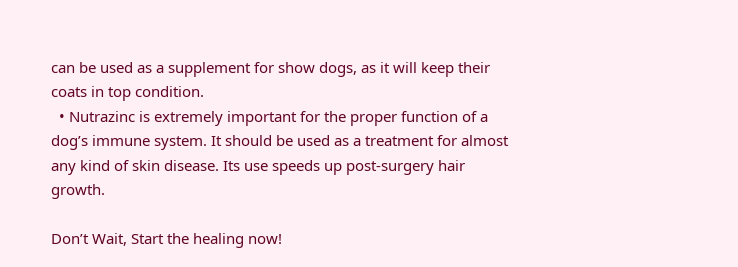can be used as a supplement for show dogs, as it will keep their coats in top condition.
  • Nutrazinc is extremely important for the proper function of a dog’s immune system. It should be used as a treatment for almost any kind of skin disease. Its use speeds up post-surgery hair growth.

Don’t Wait, Start the healing now!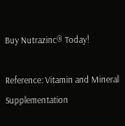Buy Nutrazinc® Today!

Reference: Vitamin and Mineral Supplementation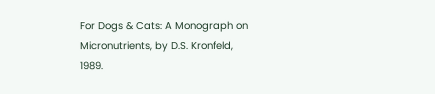For Dogs & Cats: A Monograph on Micronutrients, by D.S. Kronfeld, 1989.